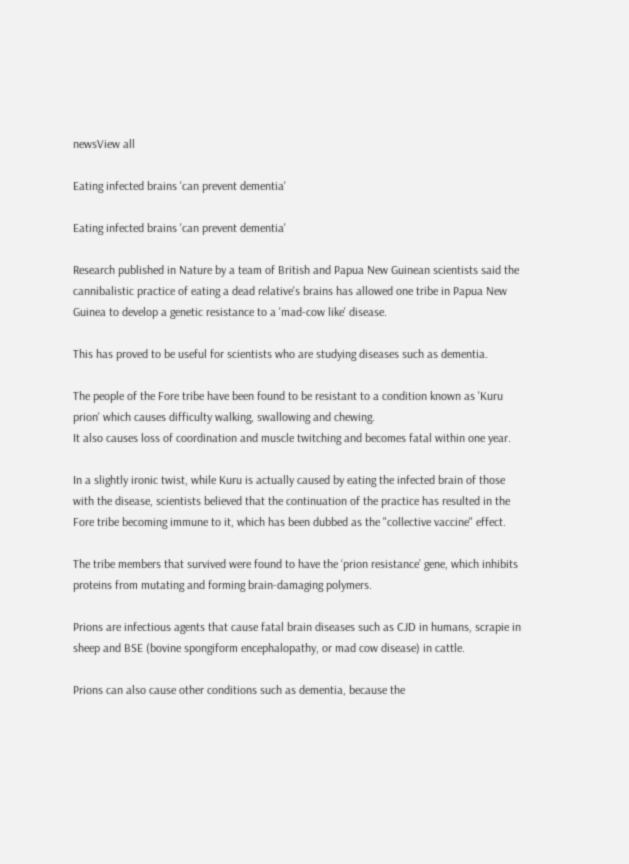newsView all

Eating infected brains 'can prevent dementia'

Eating infected brains 'can prevent dementia'

Research published in Nature by a team of British and Papua New Guinean scientists said the cannibalistic practice of eating a dead relative's brains has allowed one tribe in Papua New Guinea to develop a genetic resistance to a 'mad-cow like' disease.

This has proved to be useful for scientists who are studying diseases such as dementia.

The people of the Fore tribe have been found to be resistant to a condition known as 'Kuru prion' which causes difficulty walking, swallowing and chewing.
It also causes loss of coordination and muscle twitching and becomes fatal within one year.

In a slightly ironic twist, while Kuru is actually caused by eating the infected brain of those with the disease, scientists believed that the continuation of the practice has resulted in the Fore tribe becoming immune to it, which has been dubbed as the "collective vaccine" effect.

The tribe members that survived were found to have the ‘prion resistance’ gene, which inhibits proteins from mutating and forming brain-damaging polymers.

Prions are infectious agents that cause fatal brain diseases such as CJD in humans, scrapie in sheep and BSE (bovine spongiform encephalopathy, or mad cow disease) in cattle.

Prions can also cause other conditions such as dementia, because the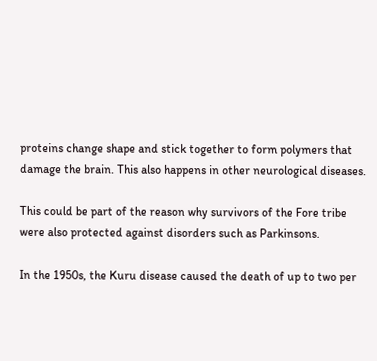proteins change shape and stick together to form polymers that damage the brain. This also happens in other neurological diseases.

This could be part of the reason why survivors of the Fore tribe were also protected against disorders such as Parkinsons.

In the 1950s, the Kuru disease caused the death of up to two per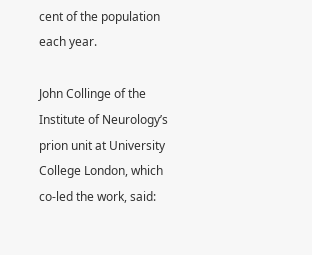cent of the population each year.

John Collinge of the Institute of Neurology’s prion unit at University College London, which co-led the work, said: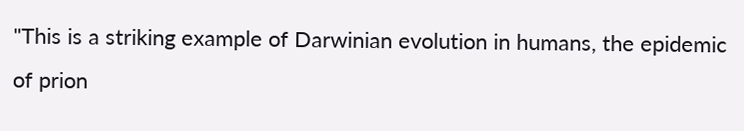"This is a striking example of Darwinian evolution in humans, the epidemic of prion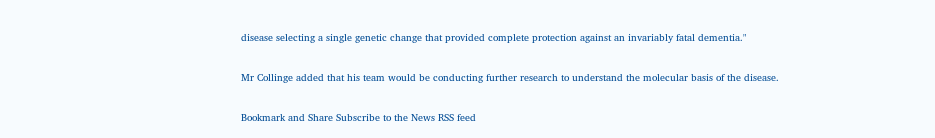disease selecting a single genetic change that provided complete protection against an invariably fatal dementia."

Mr Collinge added that his team would be conducting further research to understand the molecular basis of the disease.

Bookmark and Share Subscribe to the News RSS feed